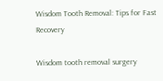Wisdom Tooth Removal: Tips for Fast Recovery

Wisdom tooth removal surgery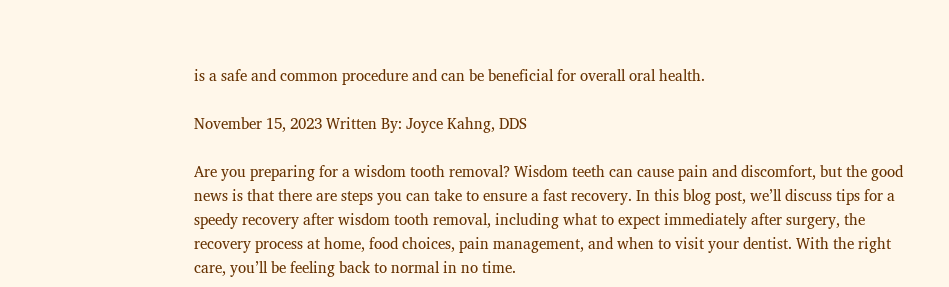is a safe and common procedure and can be beneficial for overall oral health.

November 15, 2023 Written By: Joyce Kahng, DDS

Are you preparing for a wisdom tooth removal? Wisdom teeth can cause pain and discomfort, but the good news is that there are steps you can take to ensure a fast recovery. In this blog post, we’ll discuss tips for a speedy recovery after wisdom tooth removal, including what to expect immediately after surgery, the recovery process at home, food choices, pain management, and when to visit your dentist. With the right care, you’ll be feeling back to normal in no time.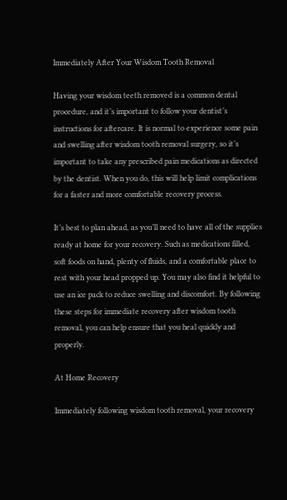Immediately After Your Wisdom Tooth Removal

Having your wisdom teeth removed is a common dental procedure, and it’s important to follow your dentist’s instructions for aftercare. It is normal to experience some pain and swelling after wisdom tooth removal surgery, so it’s important to take any prescribed pain medications as directed by the dentist. When you do, this will help limit complications for a faster and more comfortable recovery process.

It’s best to plan ahead, as you’ll need to have all of the supplies ready at home for your recovery. Such as medications filled, soft foods on hand, plenty of fluids, and a comfortable place to rest with your head propped up. You may also find it helpful to use an ice pack to reduce swelling and discomfort. By following these steps for immediate recovery after wisdom tooth removal, you can help ensure that you heal quickly and properly.

At Home Recovery

Immediately following wisdom tooth removal, your recovery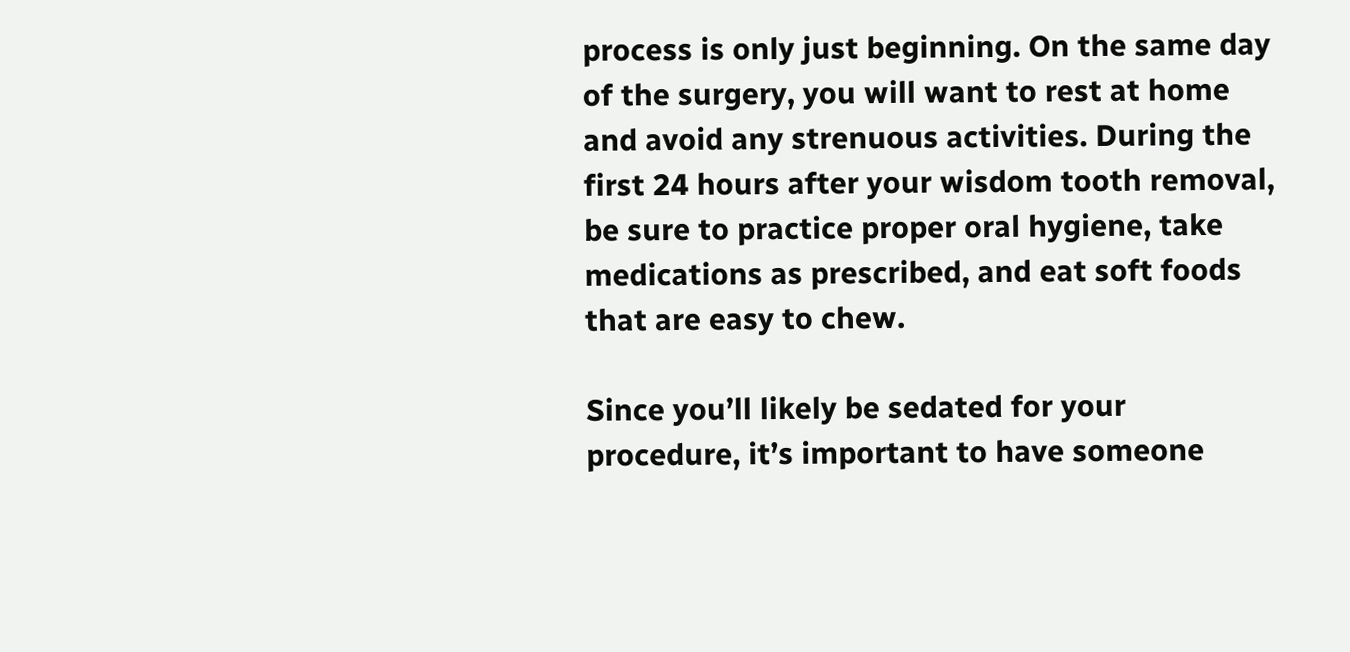process is only just beginning. On the same day of the surgery, you will want to rest at home and avoid any strenuous activities. During the first 24 hours after your wisdom tooth removal, be sure to practice proper oral hygiene, take medications as prescribed, and eat soft foods that are easy to chew.

Since you’ll likely be sedated for your procedure, it’s important to have someone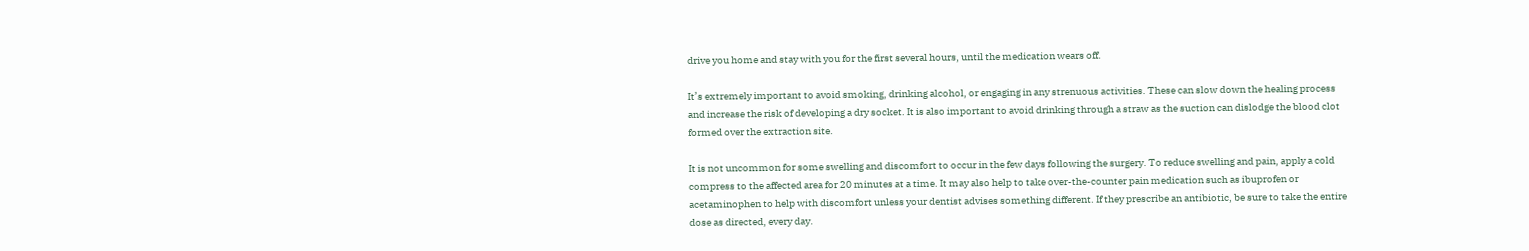drive you home and stay with you for the first several hours, until the medication wears off.

It’s extremely important to avoid smoking, drinking alcohol, or engaging in any strenuous activities. These can slow down the healing process and increase the risk of developing a dry socket. It is also important to avoid drinking through a straw as the suction can dislodge the blood clot formed over the extraction site.

It is not uncommon for some swelling and discomfort to occur in the few days following the surgery. To reduce swelling and pain, apply a cold compress to the affected area for 20 minutes at a time. It may also help to take over-the-counter pain medication such as ibuprofen or acetaminophen to help with discomfort unless your dentist advises something different. If they prescribe an antibiotic, be sure to take the entire dose as directed, every day.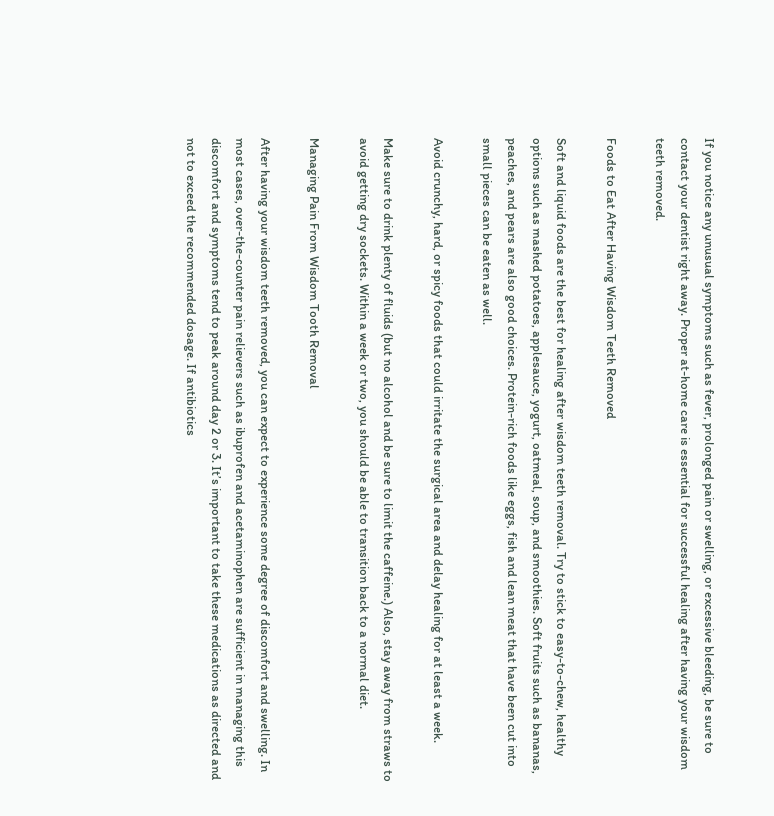If you notice any unusual symptoms such as fever, prolonged pain or swelling, or excessive bleeding, be sure to contact your dentist right away. Proper at-home care is essential for successful healing after having your wisdom teeth removed.

Foods to Eat After Having Wisdom Teeth Removed

Soft and liquid foods are the best for healing after wisdom teeth removal. Try to stick to easy-to-chew, healthy options such as mashed potatoes, applesauce, yogurt, oatmeal, soup, and smoothies. Soft fruits such as bananas, peaches, and pears are also good choices. Protein-rich foods like eggs, fish and lean meat that have been cut into small pieces can be eaten as well.

Avoid crunchy, hard, or spicy foods that could irritate the surgical area and delay healing for at least a week.

Make sure to drink plenty of fluids (but no alcohol and be sure to limit the caffeine.) Also, stay away from straws to avoid getting dry sockets. Within a week or two, you should be able to transition back to a normal diet.

Managing Pain From Wisdom Tooth Removal

After having your wisdom teeth removed, you can expect to experience some degree of discomfort and swelling. In most cases, over-the-counter pain relievers such as ibuprofen and acetaminophen are sufficient in managing this discomfort and symptoms tend to peak around day 2 or 3. It’s important to take these medications as directed and not to exceed the recommended dosage. If antibiotics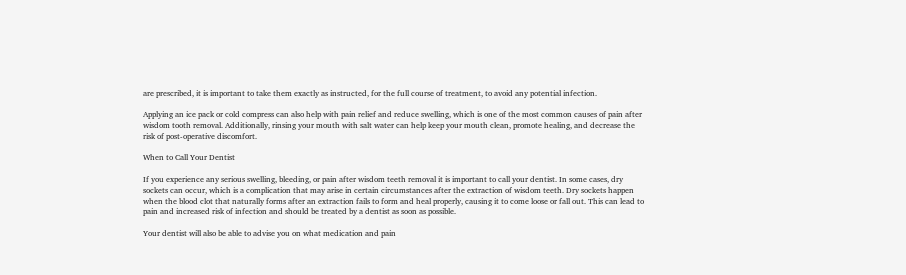are prescribed, it is important to take them exactly as instructed, for the full course of treatment, to avoid any potential infection.

Applying an ice pack or cold compress can also help with pain relief and reduce swelling, which is one of the most common causes of pain after wisdom tooth removal. Additionally, rinsing your mouth with salt water can help keep your mouth clean, promote healing, and decrease the risk of post-operative discomfort.

When to Call Your Dentist

If you experience any serious swelling, bleeding, or pain after wisdom teeth removal it is important to call your dentist. In some cases, dry sockets can occur, which is a complication that may arise in certain circumstances after the extraction of wisdom teeth. Dry sockets happen when the blood clot that naturally forms after an extraction fails to form and heal properly, causing it to come loose or fall out. This can lead to pain and increased risk of infection and should be treated by a dentist as soon as possible.

Your dentist will also be able to advise you on what medication and pain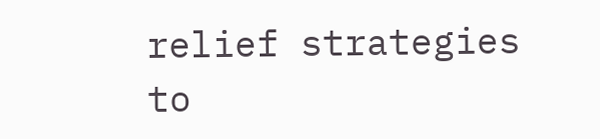relief strategies to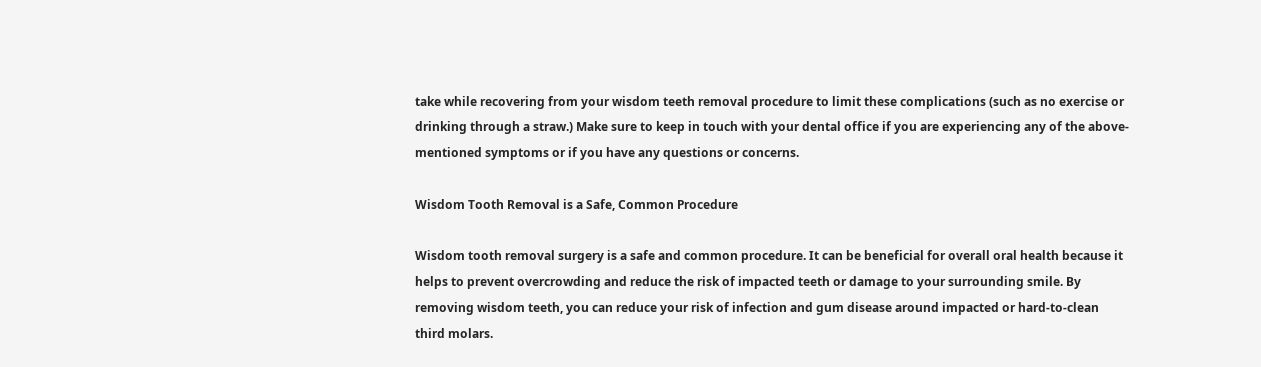take while recovering from your wisdom teeth removal procedure to limit these complications (such as no exercise or drinking through a straw.) Make sure to keep in touch with your dental office if you are experiencing any of the above-mentioned symptoms or if you have any questions or concerns.

Wisdom Tooth Removal is a Safe, Common Procedure

Wisdom tooth removal surgery is a safe and common procedure. It can be beneficial for overall oral health because it helps to prevent overcrowding and reduce the risk of impacted teeth or damage to your surrounding smile. By removing wisdom teeth, you can reduce your risk of infection and gum disease around impacted or hard-to-clean third molars.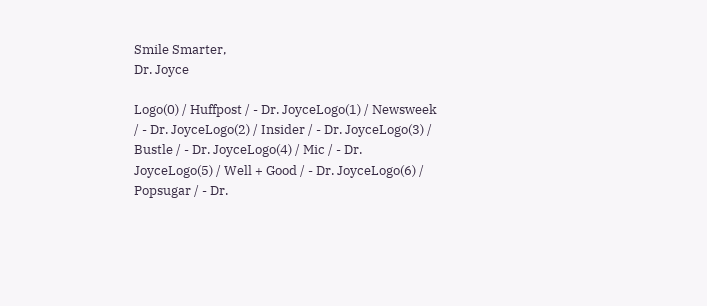Smile Smarter,
Dr. Joyce

Logo(0) / Huffpost / - Dr. JoyceLogo(1) / Newsweek / - Dr. JoyceLogo(2) / Insider / - Dr. JoyceLogo(3) / Bustle / - Dr. JoyceLogo(4) / Mic / - Dr. JoyceLogo(5) / Well + Good / - Dr. JoyceLogo(6) / Popsugar / - Dr.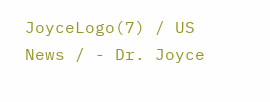JoyceLogo(7) / US News / - Dr. Joyce